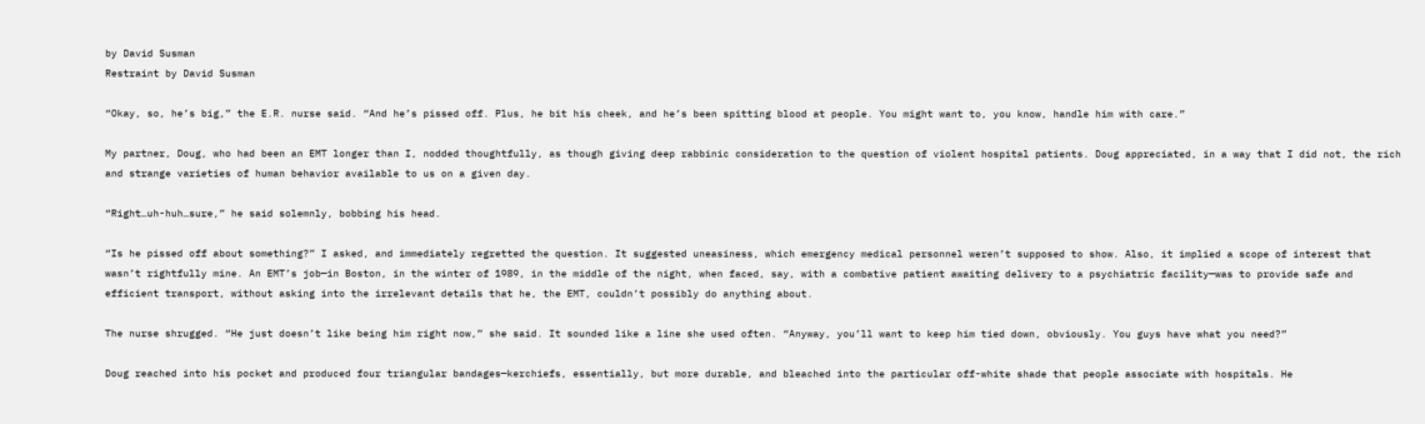by David Susman
Restraint by David Susman

“Okay, so, he’s big,” the E.R. nurse said. “And he’s pissed off. Plus, he bit his cheek, and he’s been spitting blood at people. You might want to, you know, handle him with care.”

My partner, Doug, who had been an EMT longer than I, nodded thoughtfully, as though giving deep rabbinic consideration to the question of violent hospital patients. Doug appreciated, in a way that I did not, the rich and strange varieties of human behavior available to us on a given day.

“Right…uh-huh…sure,” he said solemnly, bobbing his head.

“Is he pissed off about something?” I asked, and immediately regretted the question. It suggested uneasiness, which emergency medical personnel weren’t supposed to show. Also, it implied a scope of interest that wasn’t rightfully mine. An EMT’s job—in Boston, in the winter of 1989, in the middle of the night, when faced, say, with a combative patient awaiting delivery to a psychiatric facility—was to provide safe and efficient transport, without asking into the irrelevant details that he, the EMT, couldn’t possibly do anything about.

The nurse shrugged. “He just doesn’t like being him right now,” she said. It sounded like a line she used often. “Anyway, you’ll want to keep him tied down, obviously. You guys have what you need?”

Doug reached into his pocket and produced four triangular bandages—kerchiefs, essentially, but more durable, and bleached into the particular off-white shade that people associate with hospitals. He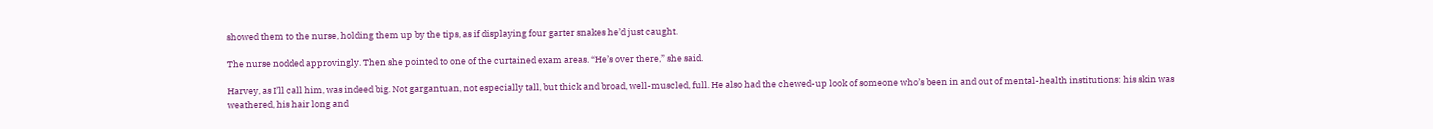showed them to the nurse, holding them up by the tips, as if displaying four garter snakes he’d just caught.

The nurse nodded approvingly. Then she pointed to one of the curtained exam areas. “He’s over there,” she said.

Harvey, as I’ll call him, was indeed big. Not gargantuan, not especially tall, but thick and broad, well-muscled, full. He also had the chewed-up look of someone who’s been in and out of mental-health institutions: his skin was weathered, his hair long and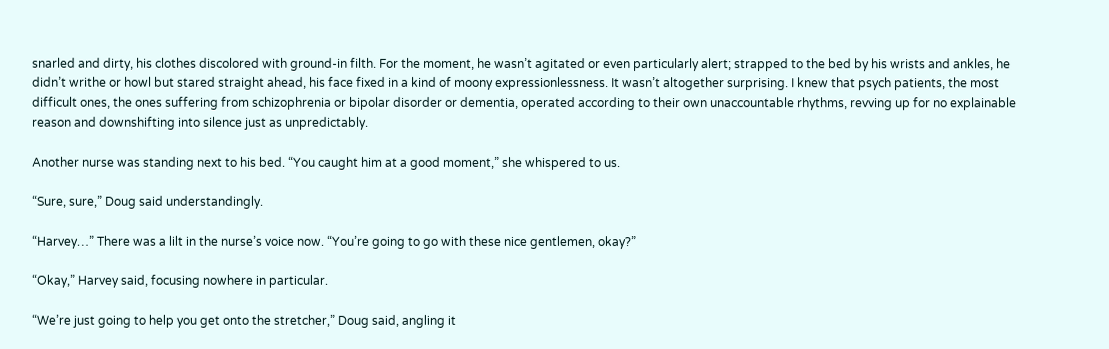snarled and dirty, his clothes discolored with ground-in filth. For the moment, he wasn’t agitated or even particularly alert; strapped to the bed by his wrists and ankles, he didn’t writhe or howl but stared straight ahead, his face fixed in a kind of moony expressionlessness. It wasn’t altogether surprising. I knew that psych patients, the most difficult ones, the ones suffering from schizophrenia or bipolar disorder or dementia, operated according to their own unaccountable rhythms, revving up for no explainable reason and downshifting into silence just as unpredictably.

Another nurse was standing next to his bed. “You caught him at a good moment,” she whispered to us.

“Sure, sure,” Doug said understandingly.

“Harvey…” There was a lilt in the nurse’s voice now. “You’re going to go with these nice gentlemen, okay?”

“Okay,” Harvey said, focusing nowhere in particular.

“We’re just going to help you get onto the stretcher,” Doug said, angling it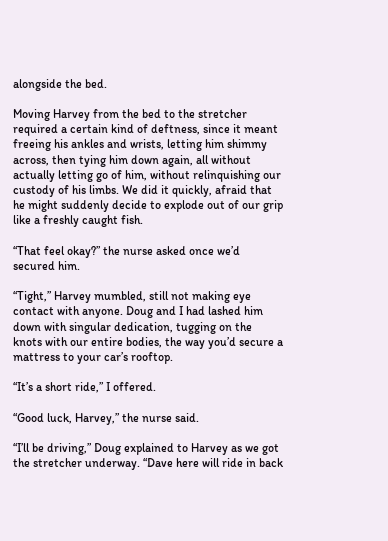alongside the bed.

Moving Harvey from the bed to the stretcher required a certain kind of deftness, since it meant freeing his ankles and wrists, letting him shimmy across, then tying him down again, all without actually letting go of him, without relinquishing our custody of his limbs. We did it quickly, afraid that he might suddenly decide to explode out of our grip like a freshly caught fish.

“That feel okay?” the nurse asked once we’d secured him.

“Tight,” Harvey mumbled, still not making eye contact with anyone. Doug and I had lashed him down with singular dedication, tugging on the knots with our entire bodies, the way you’d secure a mattress to your car’s rooftop.

“It’s a short ride,” I offered.

“Good luck, Harvey,” the nurse said.

“I’ll be driving,” Doug explained to Harvey as we got the stretcher underway. “Dave here will ride in back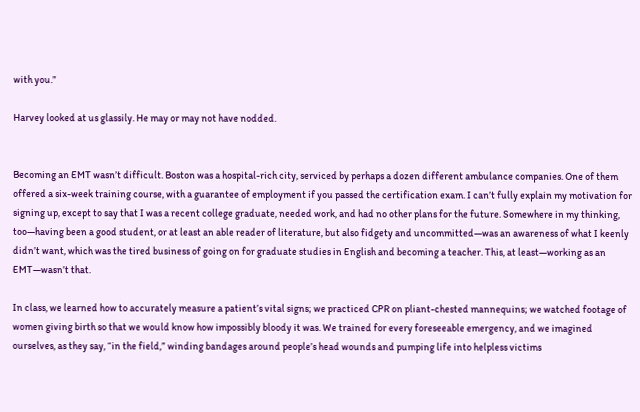with you.”

Harvey looked at us glassily. He may or may not have nodded.


Becoming an EMT wasn’t difficult. Boston was a hospital-rich city, serviced by perhaps a dozen different ambulance companies. One of them offered a six-week training course, with a guarantee of employment if you passed the certification exam. I can’t fully explain my motivation for signing up, except to say that I was a recent college graduate, needed work, and had no other plans for the future. Somewhere in my thinking, too—having been a good student, or at least an able reader of literature, but also fidgety and uncommitted—was an awareness of what I keenly didn’t want, which was the tired business of going on for graduate studies in English and becoming a teacher. This, at least—working as an EMT—wasn’t that.

In class, we learned how to accurately measure a patient’s vital signs; we practiced CPR on pliant-chested mannequins; we watched footage of women giving birth so that we would know how impossibly bloody it was. We trained for every foreseeable emergency, and we imagined ourselves, as they say, “in the field,” winding bandages around people’s head wounds and pumping life into helpless victims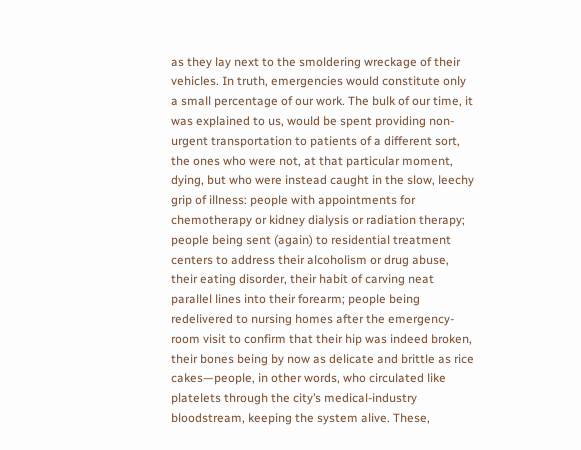as they lay next to the smoldering wreckage of their vehicles. In truth, emergencies would constitute only a small percentage of our work. The bulk of our time, it was explained to us, would be spent providing non-urgent transportation to patients of a different sort, the ones who were not, at that particular moment, dying, but who were instead caught in the slow, leechy grip of illness: people with appointments for chemotherapy or kidney dialysis or radiation therapy; people being sent (again) to residential treatment centers to address their alcoholism or drug abuse, their eating disorder, their habit of carving neat parallel lines into their forearm; people being redelivered to nursing homes after the emergency-room visit to confirm that their hip was indeed broken, their bones being by now as delicate and brittle as rice cakes—people, in other words, who circulated like platelets through the city’s medical-industry bloodstream, keeping the system alive. These,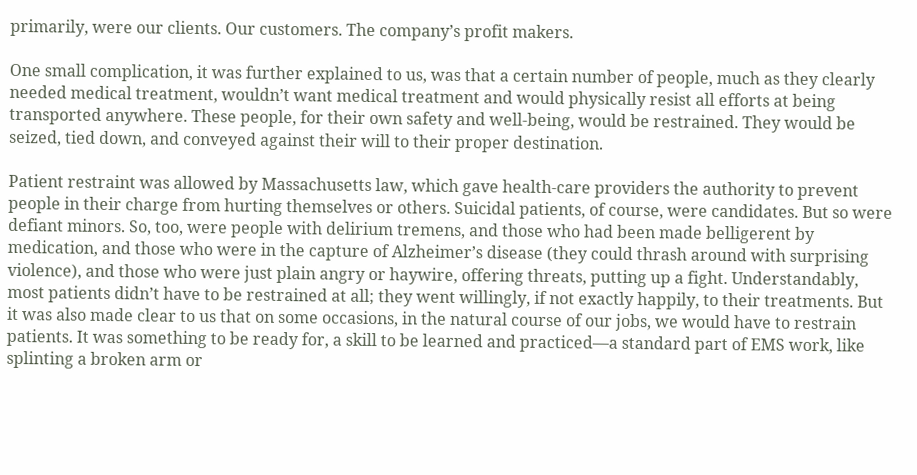primarily, were our clients. Our customers. The company’s profit makers.

One small complication, it was further explained to us, was that a certain number of people, much as they clearly needed medical treatment, wouldn’t want medical treatment and would physically resist all efforts at being transported anywhere. These people, for their own safety and well-being, would be restrained. They would be seized, tied down, and conveyed against their will to their proper destination.

Patient restraint was allowed by Massachusetts law, which gave health-care providers the authority to prevent people in their charge from hurting themselves or others. Suicidal patients, of course, were candidates. But so were defiant minors. So, too, were people with delirium tremens, and those who had been made belligerent by medication, and those who were in the capture of Alzheimer’s disease (they could thrash around with surprising violence), and those who were just plain angry or haywire, offering threats, putting up a fight. Understandably, most patients didn’t have to be restrained at all; they went willingly, if not exactly happily, to their treatments. But it was also made clear to us that on some occasions, in the natural course of our jobs, we would have to restrain patients. It was something to be ready for, a skill to be learned and practiced—a standard part of EMS work, like splinting a broken arm or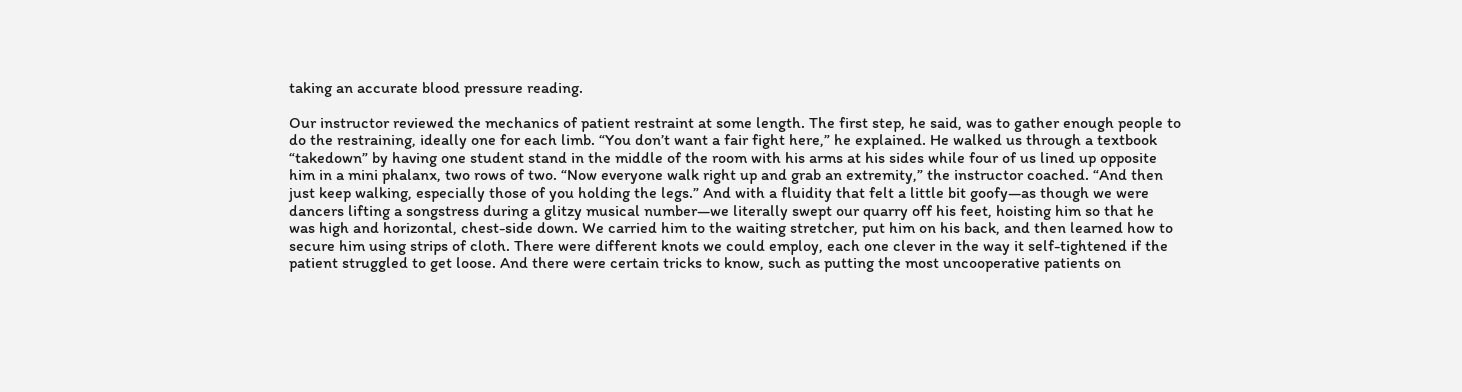taking an accurate blood pressure reading.

Our instructor reviewed the mechanics of patient restraint at some length. The first step, he said, was to gather enough people to do the restraining, ideally one for each limb. “You don’t want a fair fight here,” he explained. He walked us through a textbook “takedown” by having one student stand in the middle of the room with his arms at his sides while four of us lined up opposite him in a mini phalanx, two rows of two. “Now everyone walk right up and grab an extremity,” the instructor coached. “And then just keep walking, especially those of you holding the legs.” And with a fluidity that felt a little bit goofy—as though we were dancers lifting a songstress during a glitzy musical number—we literally swept our quarry off his feet, hoisting him so that he was high and horizontal, chest-side down. We carried him to the waiting stretcher, put him on his back, and then learned how to secure him using strips of cloth. There were different knots we could employ, each one clever in the way it self-tightened if the patient struggled to get loose. And there were certain tricks to know, such as putting the most uncooperative patients on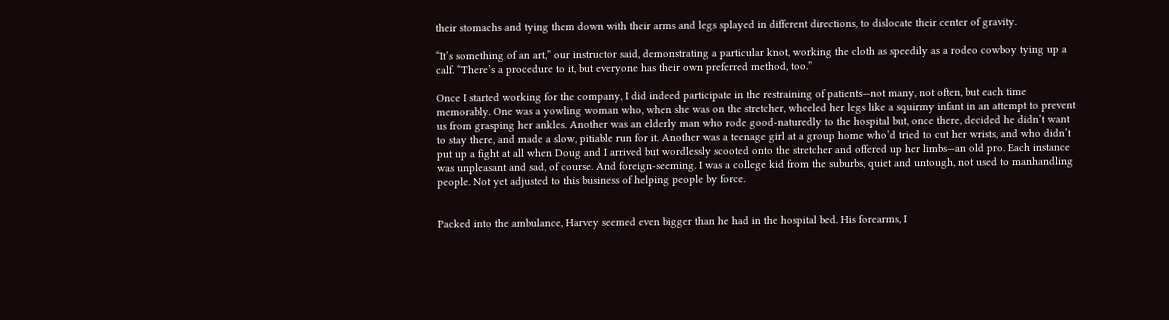their stomachs and tying them down with their arms and legs splayed in different directions, to dislocate their center of gravity.

“It’s something of an art,” our instructor said, demonstrating a particular knot, working the cloth as speedily as a rodeo cowboy tying up a calf. “There’s a procedure to it, but everyone has their own preferred method, too.”

Once I started working for the company, I did indeed participate in the restraining of patients—not many, not often, but each time memorably. One was a yowling woman who, when she was on the stretcher, wheeled her legs like a squirmy infant in an attempt to prevent us from grasping her ankles. Another was an elderly man who rode good-naturedly to the hospital but, once there, decided he didn’t want to stay there, and made a slow, pitiable run for it. Another was a teenage girl at a group home who’d tried to cut her wrists, and who didn’t put up a fight at all when Doug and I arrived but wordlessly scooted onto the stretcher and offered up her limbs—an old pro. Each instance was unpleasant and sad, of course. And foreign-seeming. I was a college kid from the suburbs, quiet and untough, not used to manhandling people. Not yet adjusted to this business of helping people by force.


Packed into the ambulance, Harvey seemed even bigger than he had in the hospital bed. His forearms, I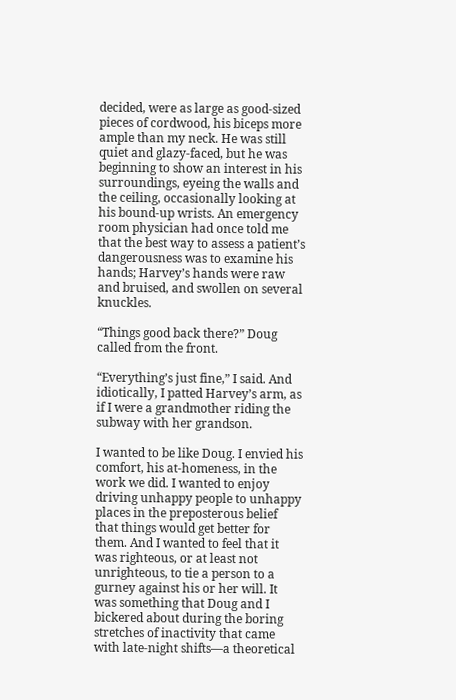decided, were as large as good-sized pieces of cordwood, his biceps more ample than my neck. He was still quiet and glazy-faced, but he was beginning to show an interest in his surroundings, eyeing the walls and the ceiling, occasionally looking at his bound-up wrists. An emergency room physician had once told me that the best way to assess a patient’s dangerousness was to examine his hands; Harvey’s hands were raw and bruised, and swollen on several knuckles.

“Things good back there?” Doug called from the front.

“Everything’s just fine,” I said. And idiotically, I patted Harvey’s arm, as if I were a grandmother riding the subway with her grandson.

I wanted to be like Doug. I envied his comfort, his at-homeness, in the work we did. I wanted to enjoy driving unhappy people to unhappy places in the preposterous belief that things would get better for them. And I wanted to feel that it was righteous, or at least not unrighteous, to tie a person to a gurney against his or her will. It was something that Doug and I bickered about during the boring stretches of inactivity that came with late-night shifts—a theoretical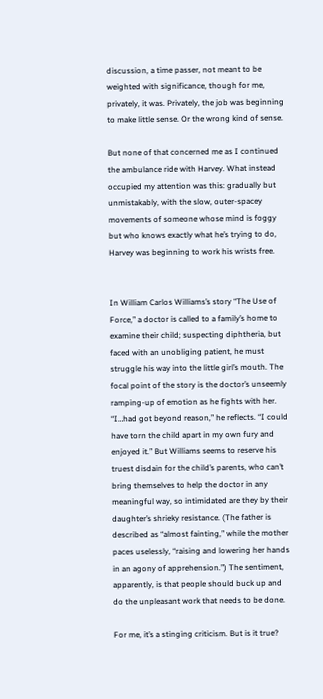discussion, a time passer, not meant to be weighted with significance, though for me, privately, it was. Privately, the job was beginning to make little sense. Or the wrong kind of sense.

But none of that concerned me as I continued the ambulance ride with Harvey. What instead occupied my attention was this: gradually but unmistakably, with the slow, outer-spacey movements of someone whose mind is foggy but who knows exactly what he’s trying to do, Harvey was beginning to work his wrists free.


In William Carlos Williams’s story “The Use of Force,” a doctor is called to a family’s home to examine their child; suspecting diphtheria, but faced with an unobliging patient, he must struggle his way into the little girl’s mouth. The focal point of the story is the doctor’s unseemly ramping-up of emotion as he fights with her. “I…had got beyond reason,” he reflects. “I could have torn the child apart in my own fury and enjoyed it.” But Williams seems to reserve his truest disdain for the child’s parents, who can’t bring themselves to help the doctor in any meaningful way, so intimidated are they by their daughter’s shrieky resistance. (The father is described as “almost fainting,” while the mother paces uselessly, “raising and lowering her hands in an agony of apprehension.”) The sentiment, apparently, is that people should buck up and do the unpleasant work that needs to be done.

For me, it’s a stinging criticism. But is it true?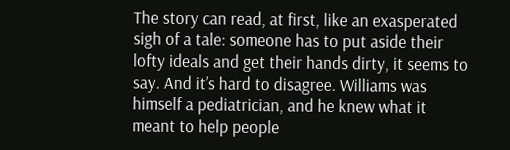The story can read, at first, like an exasperated sigh of a tale: someone has to put aside their lofty ideals and get their hands dirty, it seems to say. And it’s hard to disagree. Williams was himself a pediatrician, and he knew what it meant to help people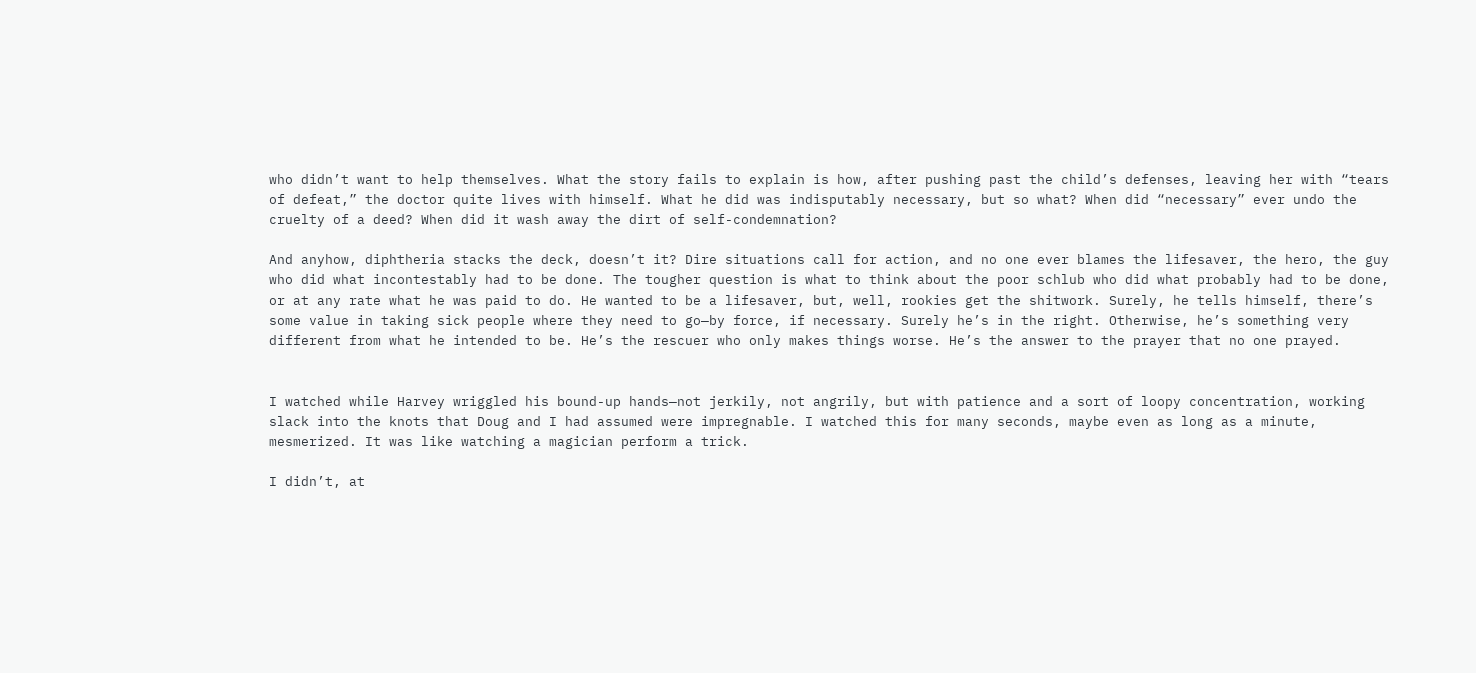who didn’t want to help themselves. What the story fails to explain is how, after pushing past the child’s defenses, leaving her with “tears of defeat,” the doctor quite lives with himself. What he did was indisputably necessary, but so what? When did “necessary” ever undo the cruelty of a deed? When did it wash away the dirt of self-condemnation?

And anyhow, diphtheria stacks the deck, doesn’t it? Dire situations call for action, and no one ever blames the lifesaver, the hero, the guy who did what incontestably had to be done. The tougher question is what to think about the poor schlub who did what probably had to be done, or at any rate what he was paid to do. He wanted to be a lifesaver, but, well, rookies get the shitwork. Surely, he tells himself, there’s some value in taking sick people where they need to go—by force, if necessary. Surely he’s in the right. Otherwise, he’s something very different from what he intended to be. He’s the rescuer who only makes things worse. He’s the answer to the prayer that no one prayed.


I watched while Harvey wriggled his bound-up hands—not jerkily, not angrily, but with patience and a sort of loopy concentration, working slack into the knots that Doug and I had assumed were impregnable. I watched this for many seconds, maybe even as long as a minute, mesmerized. It was like watching a magician perform a trick.

I didn’t, at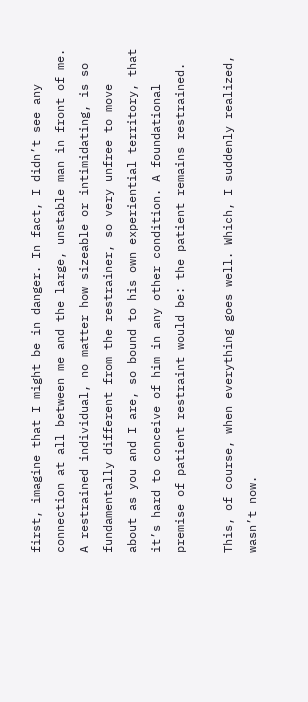first, imagine that I might be in danger. In fact, I didn’t see any connection at all between me and the large, unstable man in front of me. A restrained individual, no matter how sizeable or intimidating, is so fundamentally different from the restrainer, so very unfree to move about as you and I are, so bound to his own experiential territory, that it’s hard to conceive of him in any other condition. A foundational premise of patient restraint would be: the patient remains restrained.

This, of course, when everything goes well. Which, I suddenly realized, wasn’t now.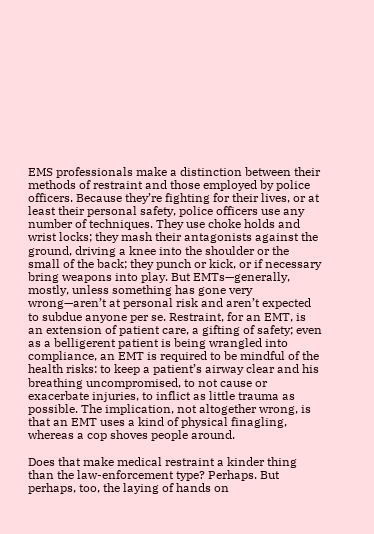EMS professionals make a distinction between their methods of restraint and those employed by police officers. Because they’re fighting for their lives, or at least their personal safety, police officers use any number of techniques. They use choke holds and wrist locks; they mash their antagonists against the ground, driving a knee into the shoulder or the small of the back; they punch or kick, or if necessary bring weapons into play. But EMTs—generally, mostly, unless something has gone very wrong—aren’t at personal risk and aren’t expected to subdue anyone per se. Restraint, for an EMT, is an extension of patient care, a gifting of safety; even as a belligerent patient is being wrangled into compliance, an EMT is required to be mindful of the health risks: to keep a patient’s airway clear and his breathing uncompromised, to not cause or exacerbate injuries, to inflict as little trauma as possible. The implication, not altogether wrong, is that an EMT uses a kind of physical finagling, whereas a cop shoves people around.

Does that make medical restraint a kinder thing than the law-enforcement type? Perhaps. But perhaps, too, the laying of hands on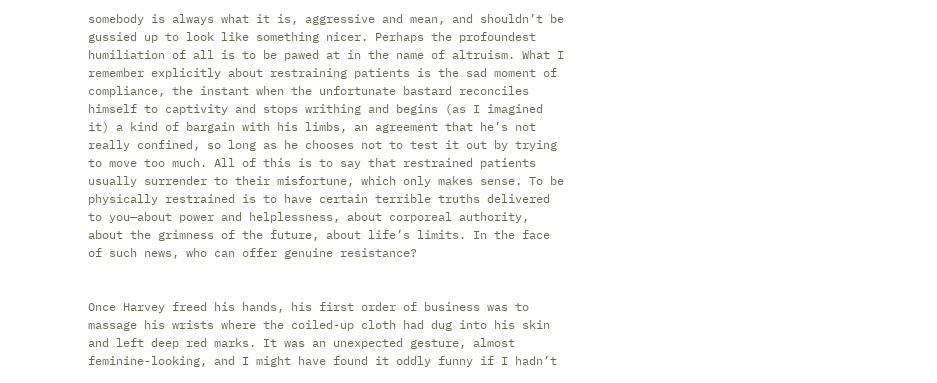somebody is always what it is, aggressive and mean, and shouldn’t be gussied up to look like something nicer. Perhaps the profoundest humiliation of all is to be pawed at in the name of altruism. What I remember explicitly about restraining patients is the sad moment of compliance, the instant when the unfortunate bastard reconciles himself to captivity and stops writhing and begins (as I imagined it) a kind of bargain with his limbs, an agreement that he’s not really confined, so long as he chooses not to test it out by trying to move too much. All of this is to say that restrained patients usually surrender to their misfortune, which only makes sense. To be physically restrained is to have certain terrible truths delivered to you—about power and helplessness, about corporeal authority, about the grimness of the future, about life’s limits. In the face of such news, who can offer genuine resistance?


Once Harvey freed his hands, his first order of business was to massage his wrists where the coiled-up cloth had dug into his skin and left deep red marks. It was an unexpected gesture, almost feminine-looking, and I might have found it oddly funny if I hadn’t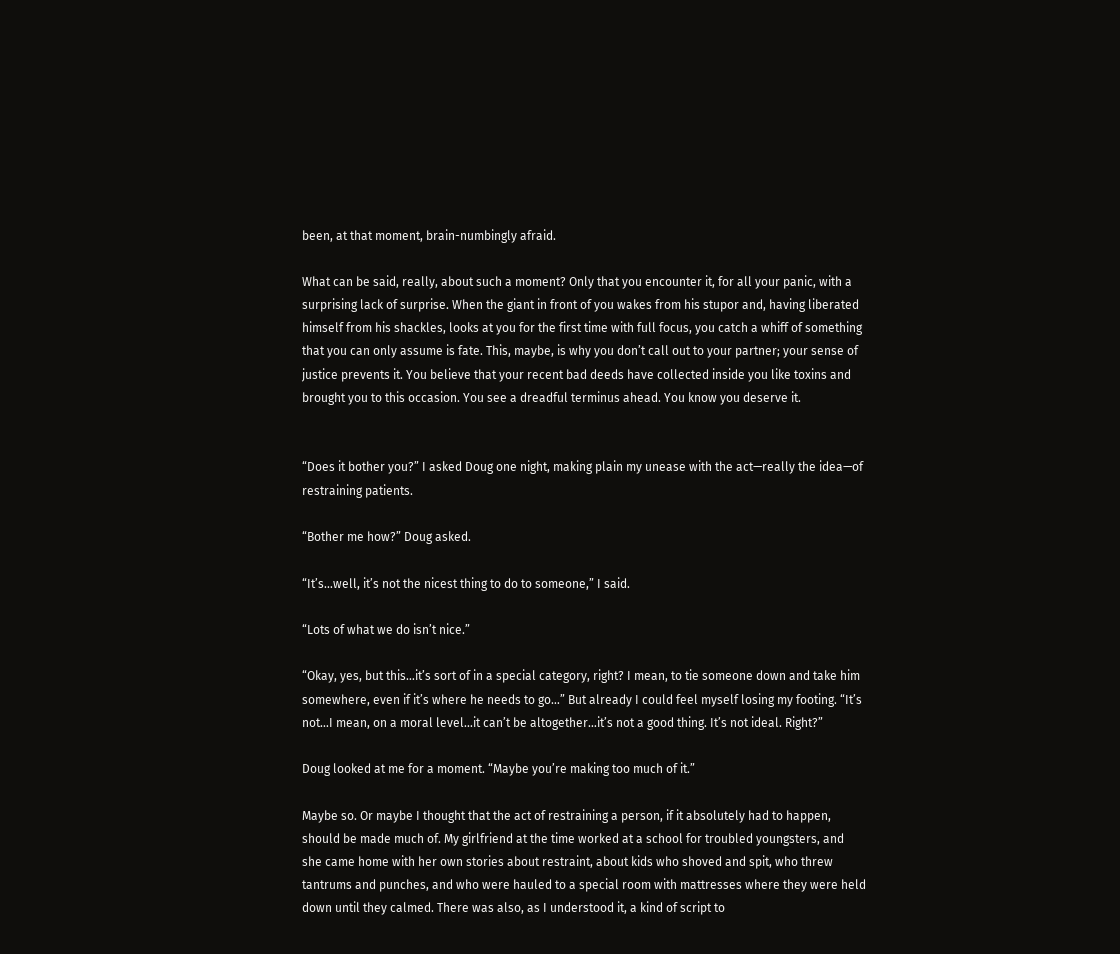been, at that moment, brain-numbingly afraid.

What can be said, really, about such a moment? Only that you encounter it, for all your panic, with a surprising lack of surprise. When the giant in front of you wakes from his stupor and, having liberated himself from his shackles, looks at you for the first time with full focus, you catch a whiff of something that you can only assume is fate. This, maybe, is why you don’t call out to your partner; your sense of justice prevents it. You believe that your recent bad deeds have collected inside you like toxins and brought you to this occasion. You see a dreadful terminus ahead. You know you deserve it.


“Does it bother you?” I asked Doug one night, making plain my unease with the act—really the idea—of restraining patients.

“Bother me how?” Doug asked.

“It’s…well, it’s not the nicest thing to do to someone,” I said.

“Lots of what we do isn’t nice.”

“Okay, yes, but this…it’s sort of in a special category, right? I mean, to tie someone down and take him somewhere, even if it’s where he needs to go…” But already I could feel myself losing my footing. “It’s not…I mean, on a moral level…it can’t be altogether…it’s not a good thing. It’s not ideal. Right?”

Doug looked at me for a moment. “Maybe you’re making too much of it.”

Maybe so. Or maybe I thought that the act of restraining a person, if it absolutely had to happen, should be made much of. My girlfriend at the time worked at a school for troubled youngsters, and she came home with her own stories about restraint, about kids who shoved and spit, who threw tantrums and punches, and who were hauled to a special room with mattresses where they were held down until they calmed. There was also, as I understood it, a kind of script to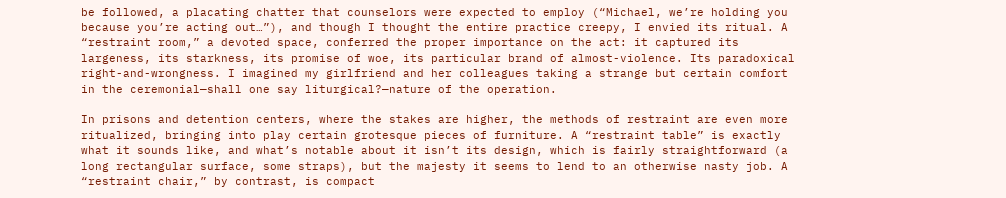be followed, a placating chatter that counselors were expected to employ (“Michael, we’re holding you because you’re acting out…”), and though I thought the entire practice creepy, I envied its ritual. A “restraint room,” a devoted space, conferred the proper importance on the act: it captured its largeness, its starkness, its promise of woe, its particular brand of almost-violence. Its paradoxical right-and-wrongness. I imagined my girlfriend and her colleagues taking a strange but certain comfort in the ceremonial—shall one say liturgical?—nature of the operation.

In prisons and detention centers, where the stakes are higher, the methods of restraint are even more ritualized, bringing into play certain grotesque pieces of furniture. A “restraint table” is exactly what it sounds like, and what’s notable about it isn’t its design, which is fairly straightforward (a long rectangular surface, some straps), but the majesty it seems to lend to an otherwise nasty job. A “restraint chair,” by contrast, is compact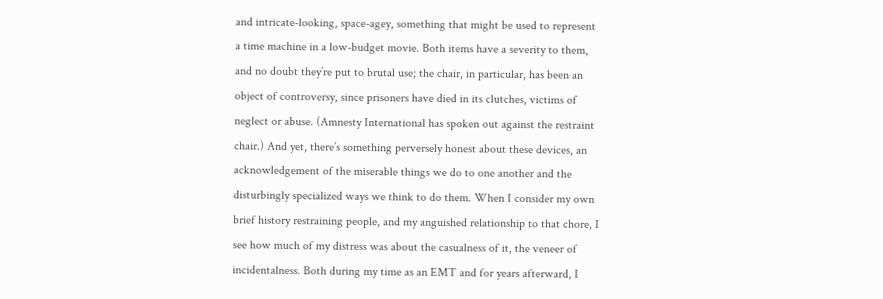and intricate-looking, space-agey, something that might be used to represent a time machine in a low-budget movie. Both items have a severity to them, and no doubt they’re put to brutal use; the chair, in particular, has been an object of controversy, since prisoners have died in its clutches, victims of neglect or abuse. (Amnesty International has spoken out against the restraint chair.) And yet, there’s something perversely honest about these devices, an acknowledgement of the miserable things we do to one another and the disturbingly specialized ways we think to do them. When I consider my own brief history restraining people, and my anguished relationship to that chore, I see how much of my distress was about the casualness of it, the veneer of incidentalness. Both during my time as an EMT and for years afterward, I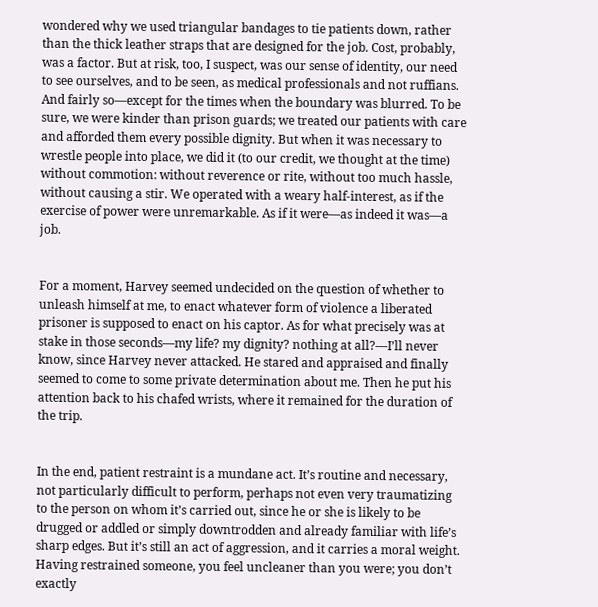wondered why we used triangular bandages to tie patients down, rather than the thick leather straps that are designed for the job. Cost, probably, was a factor. But at risk, too, I suspect, was our sense of identity, our need to see ourselves, and to be seen, as medical professionals and not ruffians. And fairly so—except for the times when the boundary was blurred. To be sure, we were kinder than prison guards; we treated our patients with care and afforded them every possible dignity. But when it was necessary to wrestle people into place, we did it (to our credit, we thought at the time) without commotion: without reverence or rite, without too much hassle, without causing a stir. We operated with a weary half-interest, as if the exercise of power were unremarkable. As if it were—as indeed it was—a job.


For a moment, Harvey seemed undecided on the question of whether to unleash himself at me, to enact whatever form of violence a liberated prisoner is supposed to enact on his captor. As for what precisely was at stake in those seconds—my life? my dignity? nothing at all?—I’ll never know, since Harvey never attacked. He stared and appraised and finally seemed to come to some private determination about me. Then he put his attention back to his chafed wrists, where it remained for the duration of the trip.


In the end, patient restraint is a mundane act. It’s routine and necessary, not particularly difficult to perform, perhaps not even very traumatizing to the person on whom it’s carried out, since he or she is likely to be drugged or addled or simply downtrodden and already familiar with life’s sharp edges. But it’s still an act of aggression, and it carries a moral weight. Having restrained someone, you feel uncleaner than you were; you don’t exactly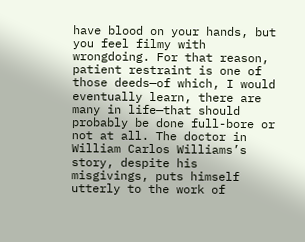have blood on your hands, but you feel filmy with wrongdoing. For that reason, patient restraint is one of those deeds—of which, I would eventually learn, there are many in life—that should probably be done full-bore or not at all. The doctor in William Carlos Williams’s story, despite his misgivings, puts himself utterly to the work of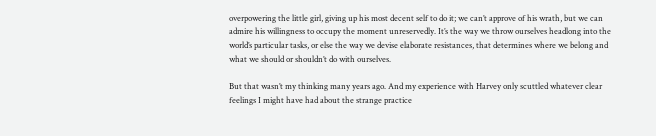overpowering the little girl, giving up his most decent self to do it; we can’t approve of his wrath, but we can admire his willingness to occupy the moment unreservedly. It’s the way we throw ourselves headlong into the world’s particular tasks, or else the way we devise elaborate resistances, that determines where we belong and what we should or shouldn’t do with ourselves.

But that wasn’t my thinking many years ago. And my experience with Harvey only scuttled whatever clear feelings I might have had about the strange practice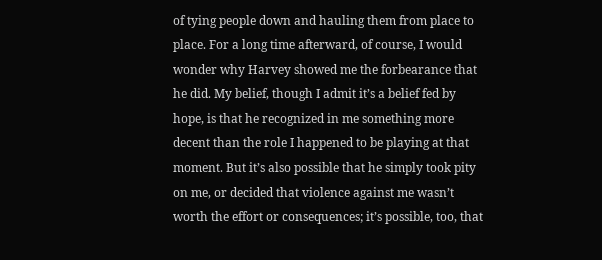of tying people down and hauling them from place to place. For a long time afterward, of course, I would wonder why Harvey showed me the forbearance that he did. My belief, though I admit it’s a belief fed by hope, is that he recognized in me something more decent than the role I happened to be playing at that moment. But it’s also possible that he simply took pity on me, or decided that violence against me wasn’t worth the effort or consequences; it’s possible, too, that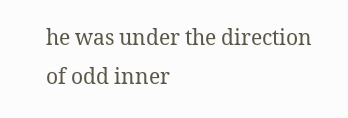he was under the direction of odd inner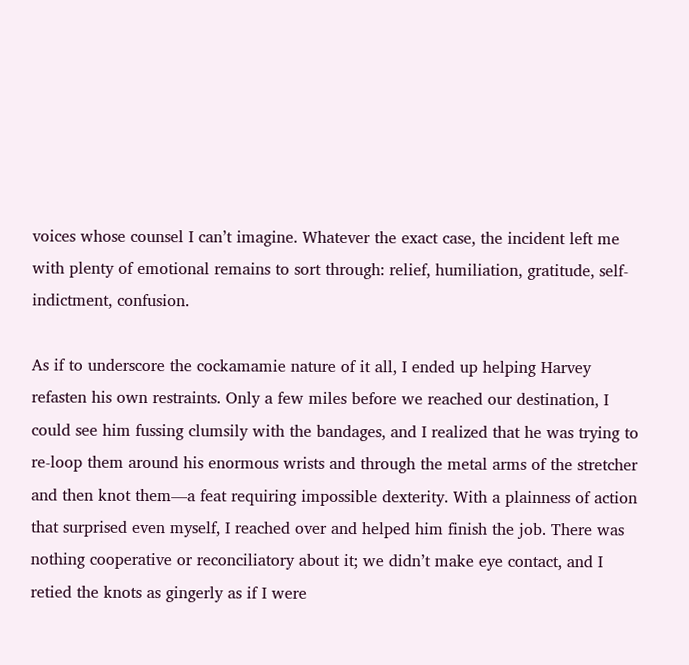voices whose counsel I can’t imagine. Whatever the exact case, the incident left me with plenty of emotional remains to sort through: relief, humiliation, gratitude, self-indictment, confusion.

As if to underscore the cockamamie nature of it all, I ended up helping Harvey refasten his own restraints. Only a few miles before we reached our destination, I could see him fussing clumsily with the bandages, and I realized that he was trying to re-loop them around his enormous wrists and through the metal arms of the stretcher and then knot them—a feat requiring impossible dexterity. With a plainness of action that surprised even myself, I reached over and helped him finish the job. There was nothing cooperative or reconciliatory about it; we didn’t make eye contact, and I retied the knots as gingerly as if I were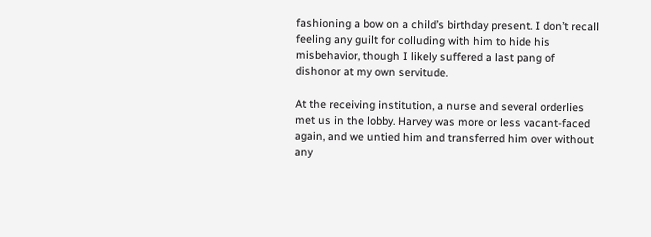fashioning a bow on a child’s birthday present. I don’t recall feeling any guilt for colluding with him to hide his misbehavior, though I likely suffered a last pang of dishonor at my own servitude.

At the receiving institution, a nurse and several orderlies met us in the lobby. Harvey was more or less vacant-faced again, and we untied him and transferred him over without any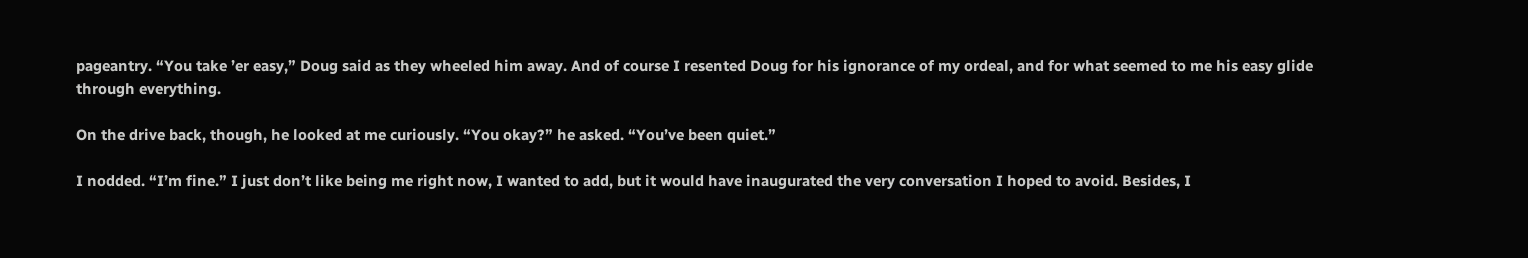pageantry. “You take ’er easy,” Doug said as they wheeled him away. And of course I resented Doug for his ignorance of my ordeal, and for what seemed to me his easy glide through everything.

On the drive back, though, he looked at me curiously. “You okay?” he asked. “You’ve been quiet.”

I nodded. “I’m fine.” I just don’t like being me right now, I wanted to add, but it would have inaugurated the very conversation I hoped to avoid. Besides, I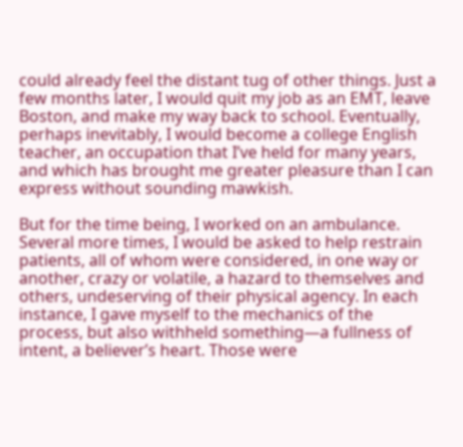could already feel the distant tug of other things. Just a few months later, I would quit my job as an EMT, leave Boston, and make my way back to school. Eventually, perhaps inevitably, I would become a college English teacher, an occupation that I’ve held for many years, and which has brought me greater pleasure than I can express without sounding mawkish.

But for the time being, I worked on an ambulance. Several more times, I would be asked to help restrain patients, all of whom were considered, in one way or another, crazy or volatile, a hazard to themselves and others, undeserving of their physical agency. In each instance, I gave myself to the mechanics of the process, but also withheld something—a fullness of intent, a believer’s heart. Those were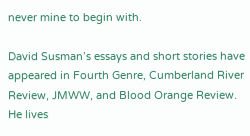never mine to begin with.

David Susman’s essays and short stories have appeared in Fourth Genre, Cumberland River Review, JMWW, and Blood Orange Review. He lives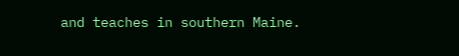and teaches in southern Maine.